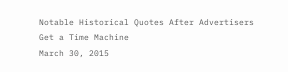Notable Historical Quotes After Advertisers Get a Time Machine
March 30, 2015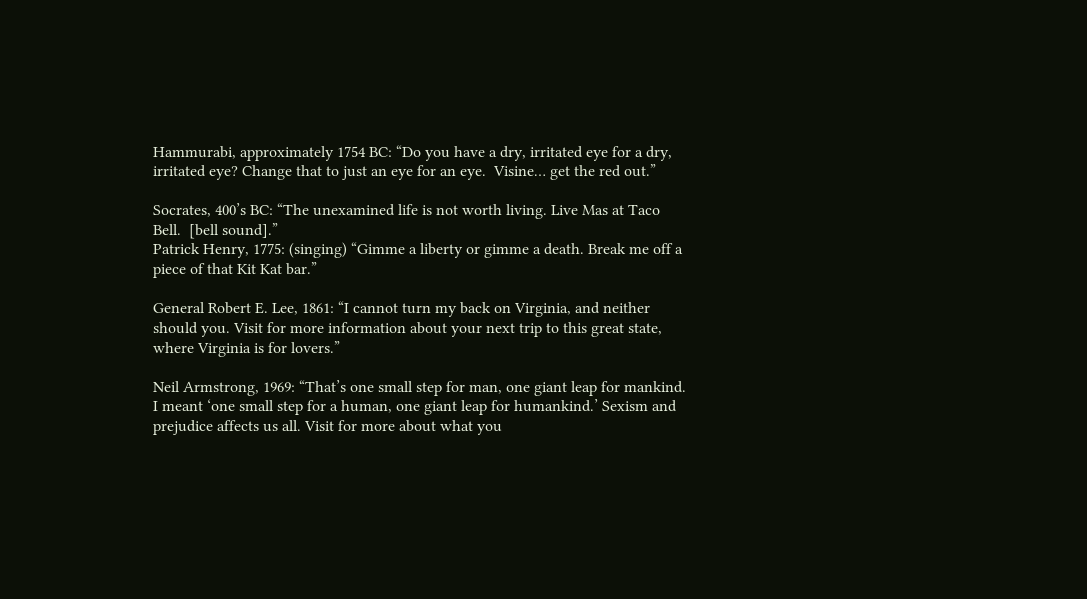Hammurabi, approximately 1754 BC: “Do you have a dry, irritated eye for a dry, irritated eye? Change that to just an eye for an eye.  Visine… get the red out.”

Socrates, 400’s BC: “The unexamined life is not worth living. Live Mas at Taco Bell.  [bell sound].”
Patrick Henry, 1775: (singing) “Gimme a liberty or gimme a death. Break me off a piece of that Kit Kat bar.”

General Robert E. Lee, 1861: “I cannot turn my back on Virginia, and neither should you. Visit for more information about your next trip to this great state, where Virginia is for lovers.”

Neil Armstrong, 1969: “That’s one small step for man, one giant leap for mankind. I meant ‘one small step for a human, one giant leap for humankind.’ Sexism and prejudice affects us all. Visit for more about what you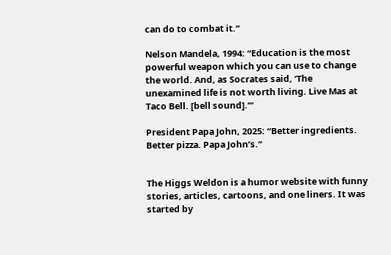can do to combat it.”

Nelson Mandela, 1994: “Education is the most powerful weapon which you can use to change the world. And, as Socrates said, ‘The unexamined life is not worth living. Live Mas at Taco Bell. [bell sound].’”

President Papa John, 2025: “Better ingredients. Better pizza. Papa John’s.”


The Higgs Weldon is a humor website with funny stories, articles, cartoons, and one liners. It was started by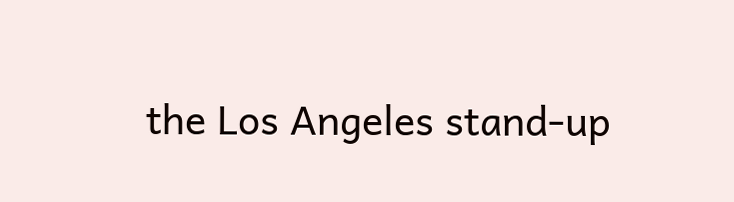the Los Angeles stand-up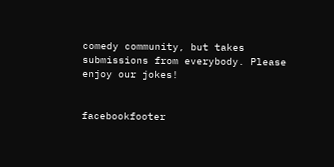comedy community, but takes submissions from everybody. Please enjoy our jokes!


facebookfooter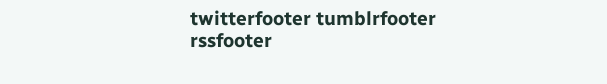twitterfooter tumblrfooter rssfooter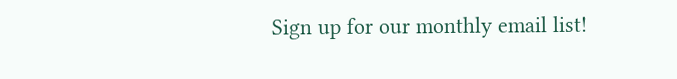Sign up for our monthly email list!